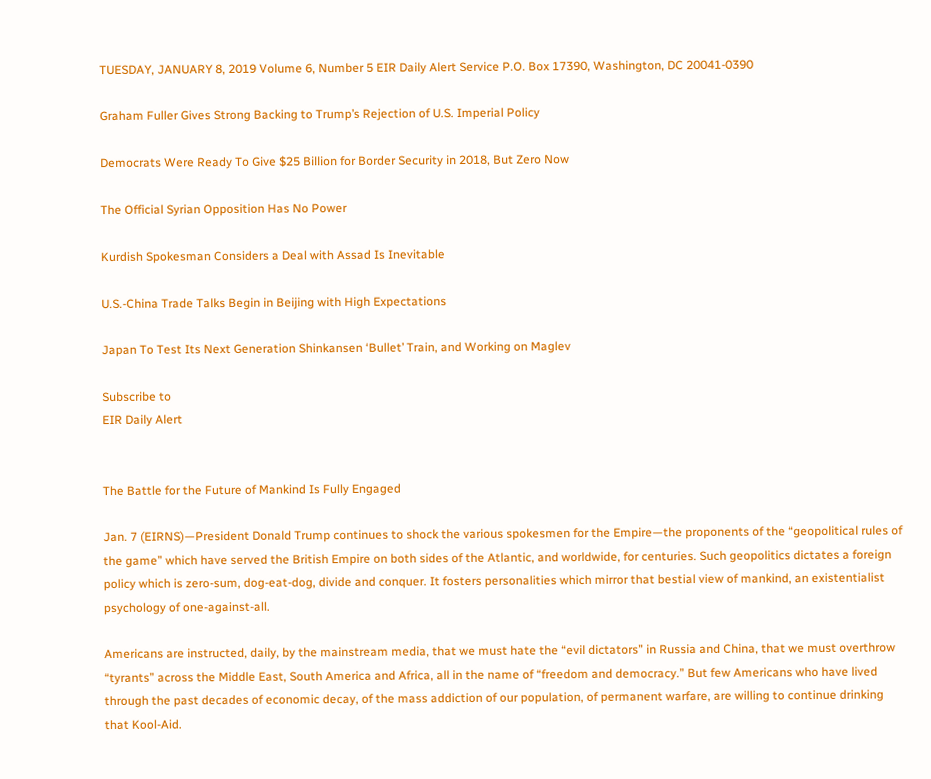TUESDAY, JANUARY 8, 2019 Volume 6, Number 5 EIR Daily Alert Service P.O. Box 17390, Washington, DC 20041-0390

Graham Fuller Gives Strong Backing to Trump’s Rejection of U.S. Imperial Policy

Democrats Were Ready To Give $25 Billion for Border Security in 2018, But Zero Now

The Official Syrian Opposition Has No Power

Kurdish Spokesman Considers a Deal with Assad Is Inevitable

U.S.-China Trade Talks Begin in Beijing with High Expectations

Japan To Test Its Next Generation Shinkansen ‘Bullet’ Train, and Working on Maglev

Subscribe to
EIR Daily Alert


The Battle for the Future of Mankind Is Fully Engaged

Jan. 7 (EIRNS)—President Donald Trump continues to shock the various spokesmen for the Empire—the proponents of the “geopolitical rules of the game” which have served the British Empire on both sides of the Atlantic, and worldwide, for centuries. Such geopolitics dictates a foreign policy which is zero-sum, dog-eat-dog, divide and conquer. It fosters personalities which mirror that bestial view of mankind, an existentialist psychology of one-against-all.

Americans are instructed, daily, by the mainstream media, that we must hate the “evil dictators” in Russia and China, that we must overthrow “tyrants” across the Middle East, South America and Africa, all in the name of “freedom and democracy.” But few Americans who have lived through the past decades of economic decay, of the mass addiction of our population, of permanent warfare, are willing to continue drinking that Kool-Aid.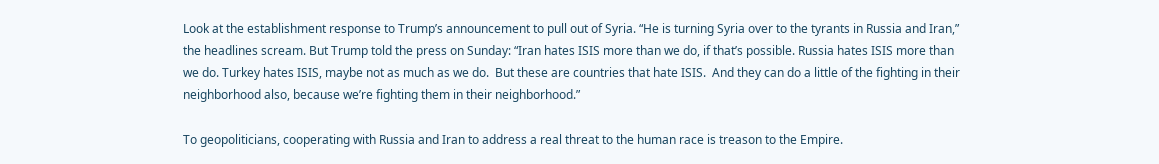Look at the establishment response to Trump’s announcement to pull out of Syria. “He is turning Syria over to the tyrants in Russia and Iran,” the headlines scream. But Trump told the press on Sunday: “Iran hates ISIS more than we do, if that’s possible. Russia hates ISIS more than we do. Turkey hates ISIS, maybe not as much as we do.  But these are countries that hate ISIS.  And they can do a little of the fighting in their neighborhood also, because we’re fighting them in their neighborhood.”

To geopoliticians, cooperating with Russia and Iran to address a real threat to the human race is treason to the Empire.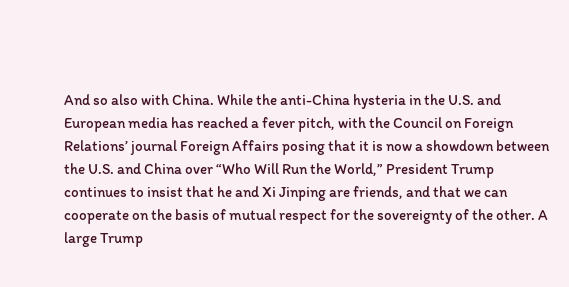And so also with China. While the anti-China hysteria in the U.S. and European media has reached a fever pitch, with the Council on Foreign Relations’ journal Foreign Affairs posing that it is now a showdown between the U.S. and China over “Who Will Run the World,” President Trump continues to insist that he and Xi Jinping are friends, and that we can cooperate on the basis of mutual respect for the sovereignty of the other. A large Trump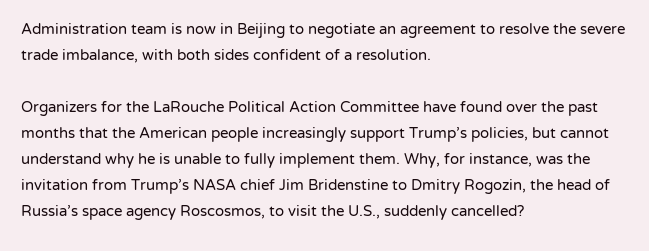Administration team is now in Beijing to negotiate an agreement to resolve the severe trade imbalance, with both sides confident of a resolution.

Organizers for the LaRouche Political Action Committee have found over the past months that the American people increasingly support Trump’s policies, but cannot understand why he is unable to fully implement them. Why, for instance, was the invitation from Trump’s NASA chief Jim Bridenstine to Dmitry Rogozin, the head of Russia’s space agency Roscosmos, to visit the U.S., suddenly cancelled?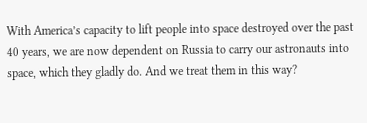With America’s capacity to lift people into space destroyed over the past 40 years, we are now dependent on Russia to carry our astronauts into space, which they gladly do. And we treat them in this way?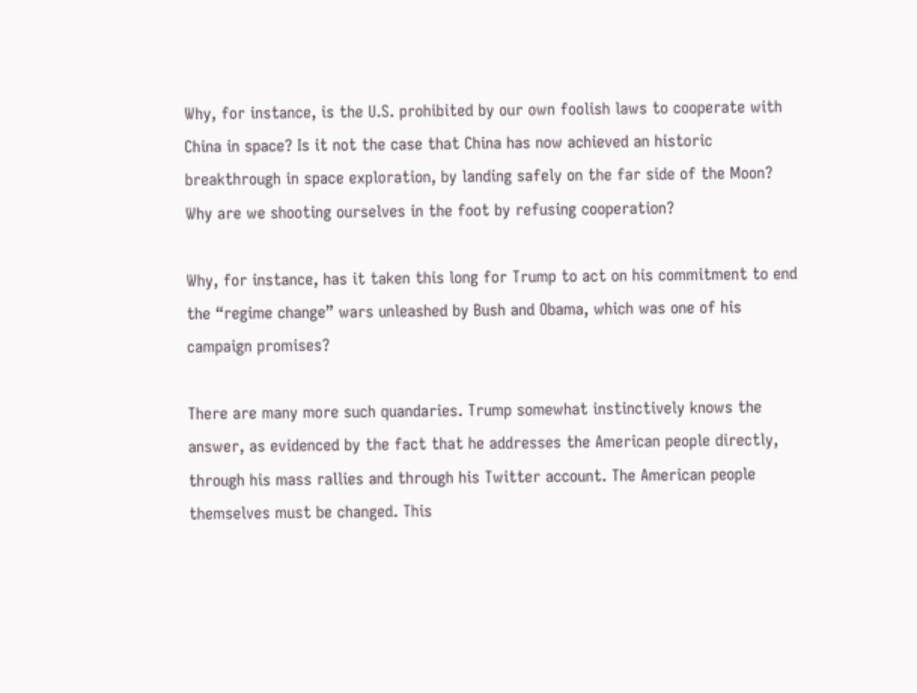Why, for instance, is the U.S. prohibited by our own foolish laws to cooperate with China in space? Is it not the case that China has now achieved an historic breakthrough in space exploration, by landing safely on the far side of the Moon? Why are we shooting ourselves in the foot by refusing cooperation?

Why, for instance, has it taken this long for Trump to act on his commitment to end the “regime change” wars unleashed by Bush and Obama, which was one of his campaign promises?

There are many more such quandaries. Trump somewhat instinctively knows the answer, as evidenced by the fact that he addresses the American people directly, through his mass rallies and through his Twitter account. The American people themselves must be changed. This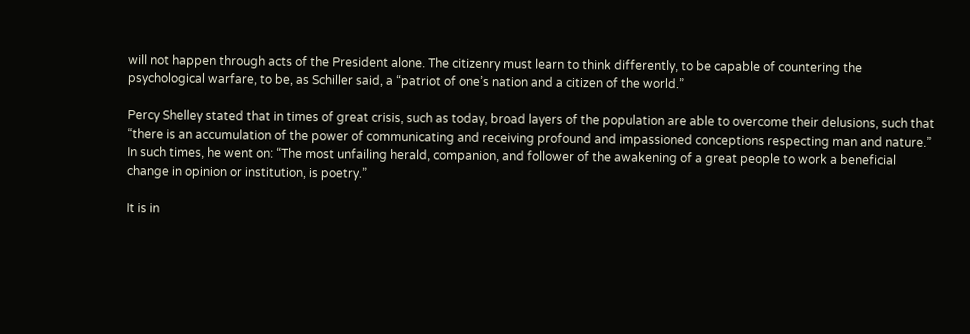will not happen through acts of the President alone. The citizenry must learn to think differently, to be capable of countering the psychological warfare, to be, as Schiller said, a “patriot of one’s nation and a citizen of the world.”

Percy Shelley stated that in times of great crisis, such as today, broad layers of the population are able to overcome their delusions, such that “there is an accumulation of the power of communicating and receiving profound and impassioned conceptions respecting man and nature.” In such times, he went on: “The most unfailing herald, companion, and follower of the awakening of a great people to work a beneficial change in opinion or institution, is poetry.”

It is in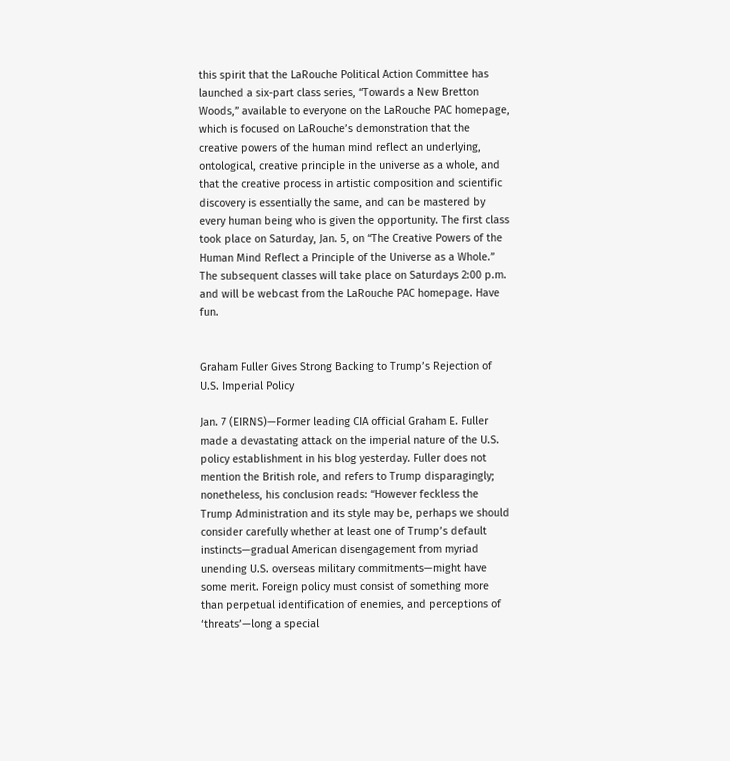this spirit that the LaRouche Political Action Committee has launched a six-part class series, “Towards a New Bretton Woods,” available to everyone on the LaRouche PAC homepage, which is focused on LaRouche’s demonstration that the creative powers of the human mind reflect an underlying, ontological, creative principle in the universe as a whole, and that the creative process in artistic composition and scientific discovery is essentially the same, and can be mastered by every human being who is given the opportunity. The first class took place on Saturday, Jan. 5, on “The Creative Powers of the Human Mind Reflect a Principle of the Universe as a Whole.” The subsequent classes will take place on Saturdays 2:00 p.m. and will be webcast from the LaRouche PAC homepage. Have fun.


Graham Fuller Gives Strong Backing to Trump’s Rejection of U.S. Imperial Policy

Jan. 7 (EIRNS)—Former leading CIA official Graham E. Fuller made a devastating attack on the imperial nature of the U.S. policy establishment in his blog yesterday. Fuller does not mention the British role, and refers to Trump disparagingly; nonetheless, his conclusion reads: “However feckless the Trump Administration and its style may be, perhaps we should consider carefully whether at least one of Trump’s default instincts—gradual American disengagement from myriad unending U.S. overseas military commitments—might have some merit. Foreign policy must consist of something more than perpetual identification of enemies, and perceptions of ‘threats’—long a special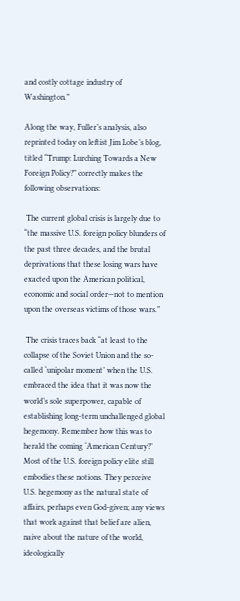and costly cottage industry of Washington.”

Along the way, Fuller’s analysis, also reprinted today on leftist Jim Lobe’s blog, titled “Trump: Lurching Towards a New Foreign Policy?” correctly makes the following observations:

 The current global crisis is largely due to “the massive U.S. foreign policy blunders of the past three decades, and the brutal deprivations that these losing wars have exacted upon the American political, economic and social order—not to mention upon the overseas victims of those wars.”

 The crisis traces back “at least to the collapse of the Soviet Union and the so-called ‘unipolar moment’ when the U.S. embraced the idea that it was now the world’s sole superpower, capable of establishing long-term unchallenged global hegemony. Remember how this was to herald the coming ‘American Century?’ Most of the U.S. foreign policy elite still embodies these notions. They perceive U.S. hegemony as the natural state of affairs, perhaps even God-given; any views that work against that belief are alien, naive about the nature of the world, ideologically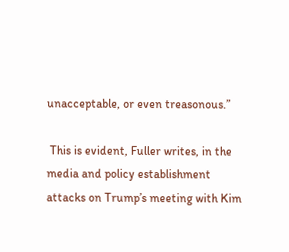unacceptable, or even treasonous.”

 This is evident, Fuller writes, in the media and policy establishment attacks on Trump’s meeting with Kim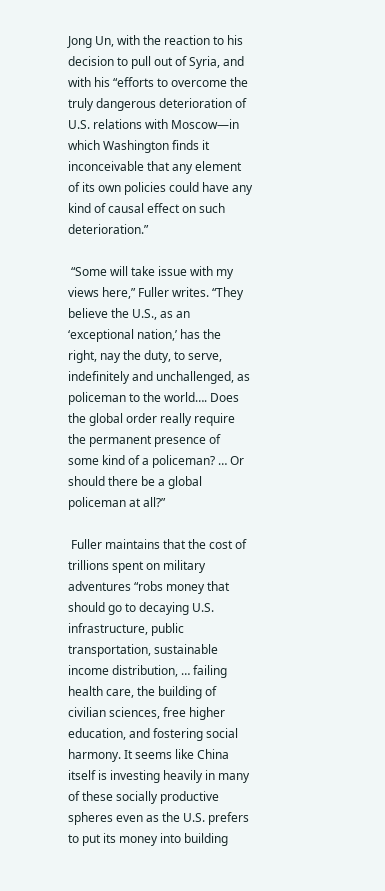Jong Un, with the reaction to his decision to pull out of Syria, and with his “efforts to overcome the truly dangerous deterioration of U.S. relations with Moscow—in which Washington finds it inconceivable that any element of its own policies could have any kind of causal effect on such deterioration.”

 “Some will take issue with my views here,” Fuller writes. “They believe the U.S., as an ‘exceptional nation,’ has the right, nay the duty, to serve, indefinitely and unchallenged, as policeman to the world…. Does the global order really require the permanent presence of some kind of a policeman? … Or should there be a global policeman at all?”

 Fuller maintains that the cost of trillions spent on military adventures “robs money that should go to decaying U.S. infrastructure, public transportation, sustainable income distribution, … failing health care, the building of civilian sciences, free higher education, and fostering social harmony. It seems like China itself is investing heavily in many of these socially productive spheres even as the U.S. prefers to put its money into building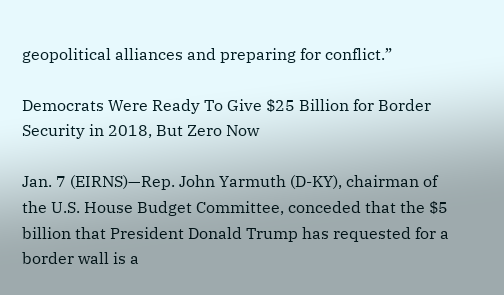geopolitical alliances and preparing for conflict.”

Democrats Were Ready To Give $25 Billion for Border Security in 2018, But Zero Now

Jan. 7 (EIRNS)—Rep. John Yarmuth (D-KY), chairman of the U.S. House Budget Committee, conceded that the $5 billion that President Donald Trump has requested for a border wall is a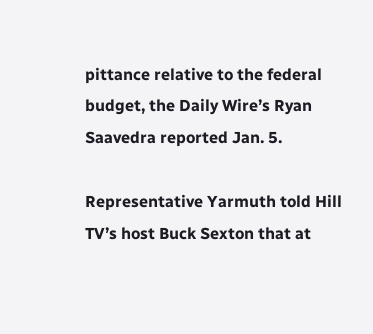pittance relative to the federal budget, the Daily Wire’s Ryan Saavedra reported Jan. 5.

Representative Yarmuth told Hill TV’s host Buck Sexton that at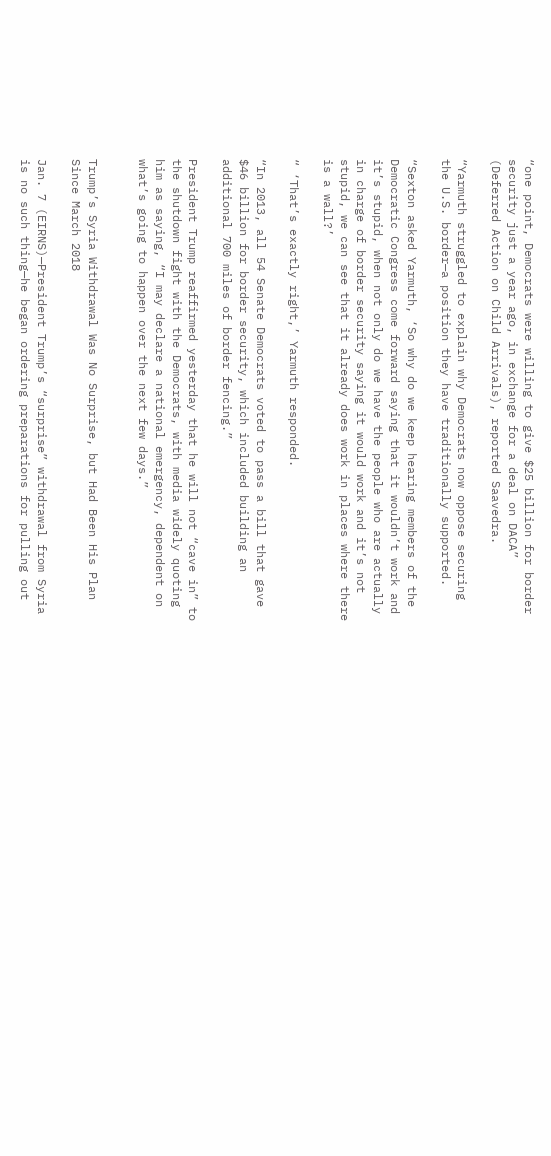“one point, Democrats were willing to give $25 billion for border security just a year ago, in exchange for a deal on DACA” (Deferred Action on Child Arrivals), reported Saavedra.

“Yarmuth struggled to explain why Democrats now oppose securing the U.S. border—a position they have traditionally supported.

“Sexton asked Yarmuth, ‘So why do we keep hearing members of the Democratic Congress come forward saying that it wouldn’t work and it’s stupid, when not only do we have the people who are actually in charge of border security saying it would work and it’s not stupid, we can see that it already does work in places where there is a wall?’

“ ‘That’s exactly right,’ Yarmuth responded.

“In 2013, all 54 Senate Democrats voted to pass a bill that gave $46 billion for border security, which included building an additional 700 miles of border fencing.”

President Trump reaffirmed yesterday that he will not “cave in” to the shutdown fight with the Democrats, with media widely quoting him as saying, “I may declare a national emergency, dependent on what’s going to happen over the next few days.”


Trump’s Syria Withdrawal Was No Surprise, but Had Been His Plan Since March 2018

Jan. 7 (EIRNS)—President Trump’s “surprise” withdrawal from Syria is no such thing—he began ordering preparations for pulling out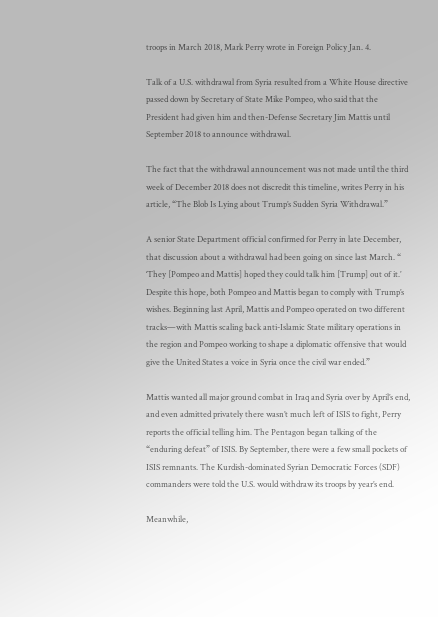troops in March 2018, Mark Perry wrote in Foreign Policy Jan. 4.

Talk of a U.S. withdrawal from Syria resulted from a White House directive passed down by Secretary of State Mike Pompeo, who said that the President had given him and then-Defense Secretary Jim Mattis until September 2018 to announce withdrawal.

The fact that the withdrawal announcement was not made until the third week of December 2018 does not discredit this timeline, writes Perry in his article, “The Blob Is Lying about Trump’s Sudden Syria Withdrawal.”

A senior State Department official confirmed for Perry in late December, that discussion about a withdrawal had been going on since last March. “ ‘They [Pompeo and Mattis] hoped they could talk him [Trump] out of it.’ Despite this hope, both Pompeo and Mattis began to comply with Trump’s wishes. Beginning last April, Mattis and Pompeo operated on two different tracks—with Mattis scaling back anti-Islamic State military operations in the region and Pompeo working to shape a diplomatic offensive that would give the United States a voice in Syria once the civil war ended.”

Mattis wanted all major ground combat in Iraq and Syria over by April’s end, and even admitted privately there wasn’t much left of ISIS to fight, Perry reports the official telling him. The Pentagon began talking of the “enduring defeat” of ISIS. By September, there were a few small pockets of ISIS remnants. The Kurdish-dominated Syrian Democratic Forces (SDF) commanders were told the U.S. would withdraw its troops by year’s end.

Meanwhile,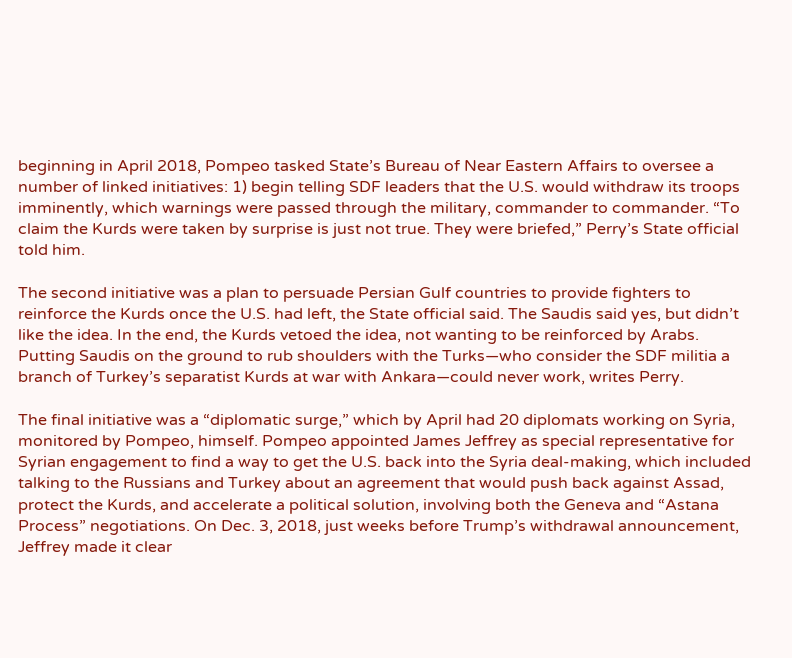beginning in April 2018, Pompeo tasked State’s Bureau of Near Eastern Affairs to oversee a number of linked initiatives: 1) begin telling SDF leaders that the U.S. would withdraw its troops imminently, which warnings were passed through the military, commander to commander. “To claim the Kurds were taken by surprise is just not true. They were briefed,” Perry’s State official told him.

The second initiative was a plan to persuade Persian Gulf countries to provide fighters to reinforce the Kurds once the U.S. had left, the State official said. The Saudis said yes, but didn’t like the idea. In the end, the Kurds vetoed the idea, not wanting to be reinforced by Arabs. Putting Saudis on the ground to rub shoulders with the Turks—who consider the SDF militia a branch of Turkey’s separatist Kurds at war with Ankara—could never work, writes Perry.

The final initiative was a “diplomatic surge,” which by April had 20 diplomats working on Syria, monitored by Pompeo, himself. Pompeo appointed James Jeffrey as special representative for Syrian engagement to find a way to get the U.S. back into the Syria deal-making, which included talking to the Russians and Turkey about an agreement that would push back against Assad, protect the Kurds, and accelerate a political solution, involving both the Geneva and “Astana Process” negotiations. On Dec. 3, 2018, just weeks before Trump’s withdrawal announcement, Jeffrey made it clear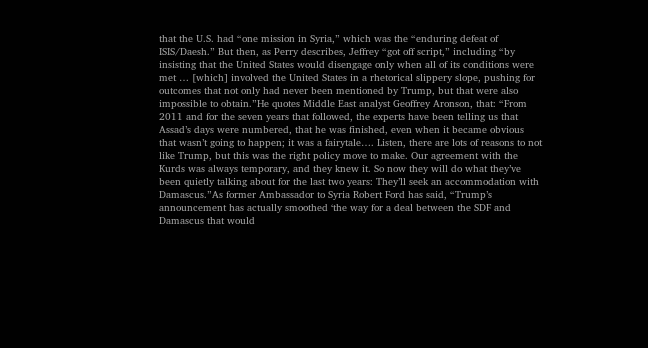that the U.S. had “one mission in Syria,” which was the “enduring defeat of ISIS/Daesh.” But then, as Perry describes, Jeffrey “got off script,” including “by insisting that the United States would disengage only when all of its conditions were met … [which] involved the United States in a rhetorical slippery slope, pushing for outcomes that not only had never been mentioned by Trump, but that were also impossible to obtain.”He quotes Middle East analyst Geoffrey Aronson, that: “From 2011 and for the seven years that followed, the experts have been telling us that Assad’s days were numbered, that he was finished, even when it became obvious that wasn’t going to happen; it was a fairytale…. Listen, there are lots of reasons to not like Trump, but this was the right policy move to make. Our agreement with the Kurds was always temporary, and they knew it. So now they will do what they’ve been quietly talking about for the last two years: They’ll seek an accommodation with Damascus.”As former Ambassador to Syria Robert Ford has said, “Trump’s announcement has actually smoothed ‘the way for a deal between the SDF and Damascus that would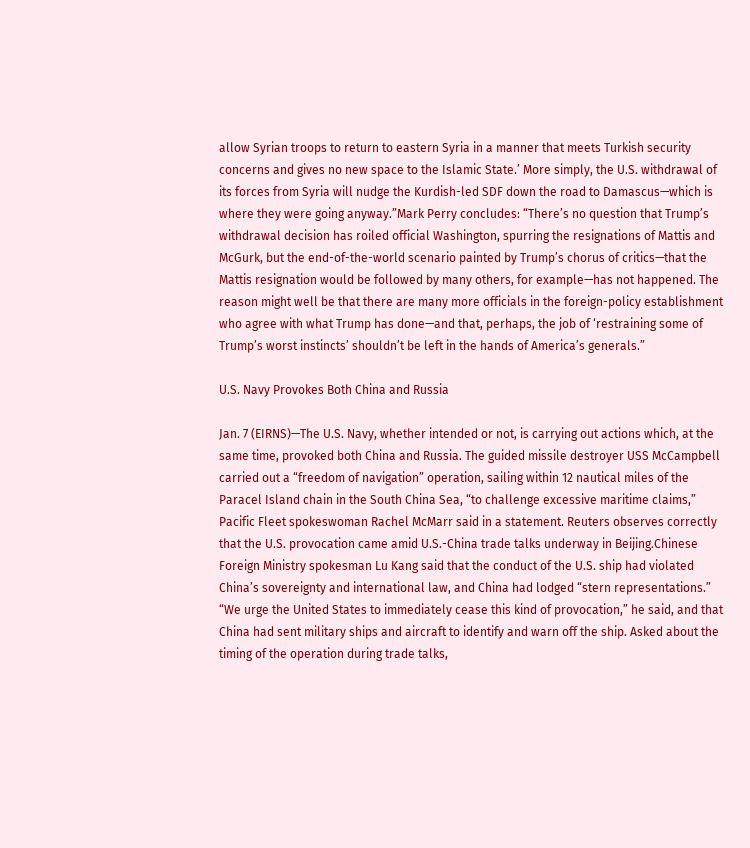allow Syrian troops to return to eastern Syria in a manner that meets Turkish security concerns and gives no new space to the Islamic State.’ More simply, the U.S. withdrawal of its forces from Syria will nudge the Kurdish-led SDF down the road to Damascus—which is where they were going anyway.”Mark Perry concludes: “There’s no question that Trump’s withdrawal decision has roiled official Washington, spurring the resignations of Mattis and McGurk, but the end-of-the-world scenario painted by Trump’s chorus of critics—that the Mattis resignation would be followed by many others, for example—has not happened. The reason might well be that there are many more officials in the foreign-policy establishment who agree with what Trump has done—and that, perhaps, the job of ‘restraining some of Trump’s worst instincts’ shouldn’t be left in the hands of America’s generals.”

U.S. Navy Provokes Both China and Russia

Jan. 7 (EIRNS)—The U.S. Navy, whether intended or not, is carrying out actions which, at the same time, provoked both China and Russia. The guided missile destroyer USS McCampbell carried out a “freedom of navigation” operation, sailing within 12 nautical miles of the Paracel Island chain in the South China Sea, “to challenge excessive maritime claims,” Pacific Fleet spokeswoman Rachel McMarr said in a statement. Reuters observes correctly that the U.S. provocation came amid U.S.-China trade talks underway in Beijing.Chinese Foreign Ministry spokesman Lu Kang said that the conduct of the U.S. ship had violated China’s sovereignty and international law, and China had lodged “stern representations.” “We urge the United States to immediately cease this kind of provocation,” he said, and that China had sent military ships and aircraft to identify and warn off the ship. Asked about the timing of the operation during trade talks,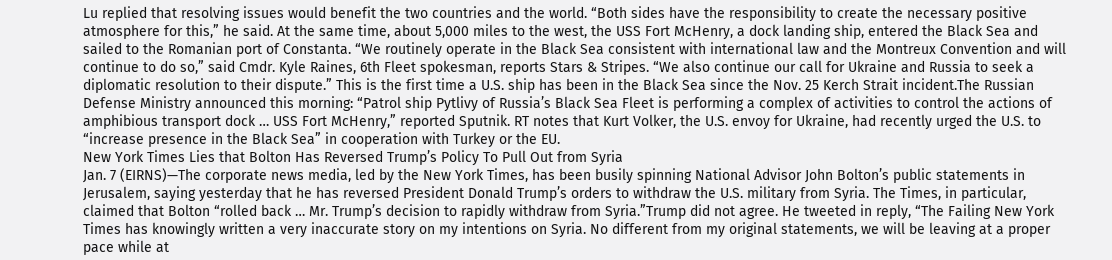Lu replied that resolving issues would benefit the two countries and the world. “Both sides have the responsibility to create the necessary positive atmosphere for this,” he said. At the same time, about 5,000 miles to the west, the USS Fort McHenry, a dock landing ship, entered the Black Sea and sailed to the Romanian port of Constanta. “We routinely operate in the Black Sea consistent with international law and the Montreux Convention and will continue to do so,” said Cmdr. Kyle Raines, 6th Fleet spokesman, reports Stars & Stripes. “We also continue our call for Ukraine and Russia to seek a diplomatic resolution to their dispute.” This is the first time a U.S. ship has been in the Black Sea since the Nov. 25 Kerch Strait incident.The Russian Defense Ministry announced this morning: “Patrol ship Pytlivy of Russia’s Black Sea Fleet is performing a complex of activities to control the actions of amphibious transport dock … USS Fort McHenry,” reported Sputnik. RT notes that Kurt Volker, the U.S. envoy for Ukraine, had recently urged the U.S. to “increase presence in the Black Sea” in cooperation with Turkey or the EU.
New York Times Lies that Bolton Has Reversed Trump’s Policy To Pull Out from Syria
Jan. 7 (EIRNS)—The corporate news media, led by the New York Times, has been busily spinning National Advisor John Bolton’s public statements in Jerusalem, saying yesterday that he has reversed President Donald Trump’s orders to withdraw the U.S. military from Syria. The Times, in particular, claimed that Bolton “rolled back … Mr. Trump’s decision to rapidly withdraw from Syria.”Trump did not agree. He tweeted in reply, “The Failing New York Times has knowingly written a very inaccurate story on my intentions on Syria. No different from my original statements, we will be leaving at a proper pace while at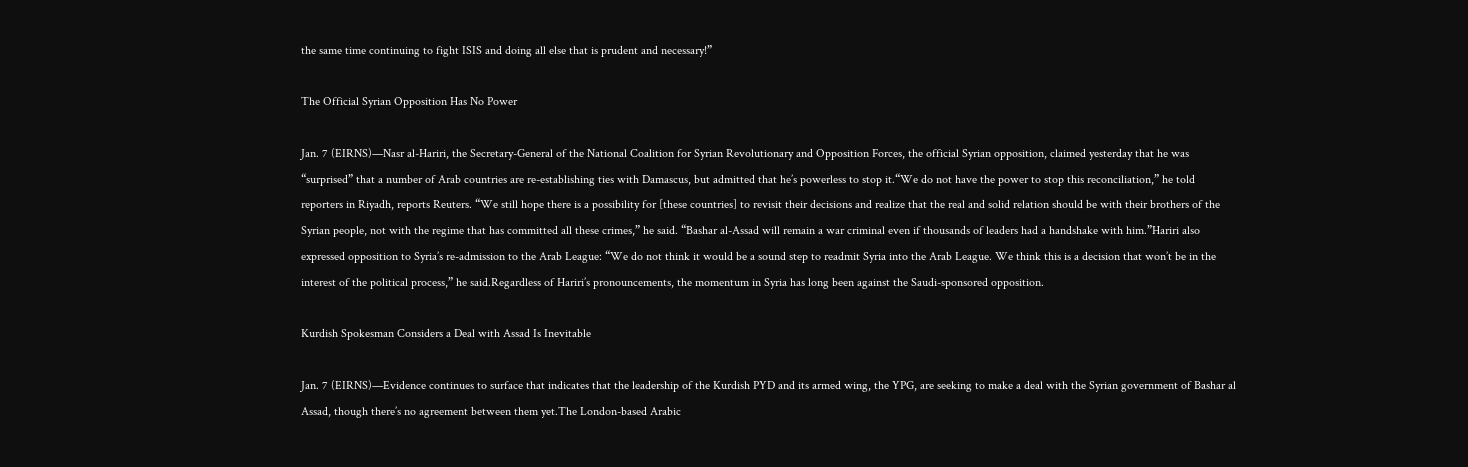the same time continuing to fight ISIS and doing all else that is prudent and necessary!”

The Official Syrian Opposition Has No Power

Jan. 7 (EIRNS)—Nasr al-Hariri, the Secretary-General of the National Coalition for Syrian Revolutionary and Opposition Forces, the official Syrian opposition, claimed yesterday that he was “surprised” that a number of Arab countries are re-establishing ties with Damascus, but admitted that he’s powerless to stop it.“We do not have the power to stop this reconciliation,” he told reporters in Riyadh, reports Reuters. “We still hope there is a possibility for [these countries] to revisit their decisions and realize that the real and solid relation should be with their brothers of the Syrian people, not with the regime that has committed all these crimes,” he said. “Bashar al-Assad will remain a war criminal even if thousands of leaders had a handshake with him.”Hariri also expressed opposition to Syria’s re-admission to the Arab League: “We do not think it would be a sound step to readmit Syria into the Arab League. We think this is a decision that won’t be in the interest of the political process,” he said.Regardless of Hariri’s pronouncements, the momentum in Syria has long been against the Saudi-sponsored opposition.

Kurdish Spokesman Considers a Deal with Assad Is Inevitable

Jan. 7 (EIRNS)—Evidence continues to surface that indicates that the leadership of the Kurdish PYD and its armed wing, the YPG, are seeking to make a deal with the Syrian government of Bashar al Assad, though there’s no agreement between them yet.The London-based Arabic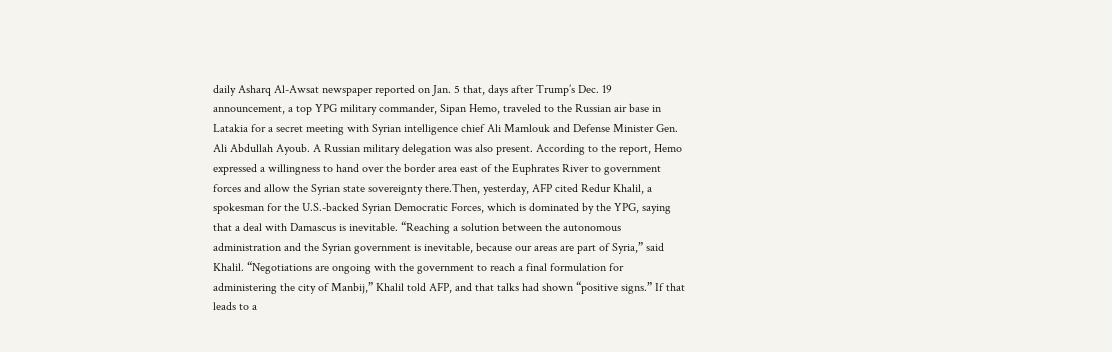daily Asharq Al-Awsat newspaper reported on Jan. 5 that, days after Trump’s Dec. 19 announcement, a top YPG military commander, Sipan Hemo, traveled to the Russian air base in Latakia for a secret meeting with Syrian intelligence chief Ali Mamlouk and Defense Minister Gen. Ali Abdullah Ayoub. A Russian military delegation was also present. According to the report, Hemo expressed a willingness to hand over the border area east of the Euphrates River to government forces and allow the Syrian state sovereignty there.Then, yesterday, AFP cited Redur Khalil, a spokesman for the U.S.-backed Syrian Democratic Forces, which is dominated by the YPG, saying that a deal with Damascus is inevitable. “Reaching a solution between the autonomous administration and the Syrian government is inevitable, because our areas are part of Syria,” said Khalil. “Negotiations are ongoing with the government to reach a final formulation for administering the city of Manbij,” Khalil told AFP, and that talks had shown “positive signs.” If that leads to a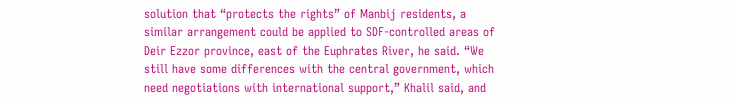solution that “protects the rights” of Manbij residents, a similar arrangement could be applied to SDF-controlled areas of Deir Ezzor province, east of the Euphrates River, he said. “We still have some differences with the central government, which need negotiations with international support,” Khalil said, and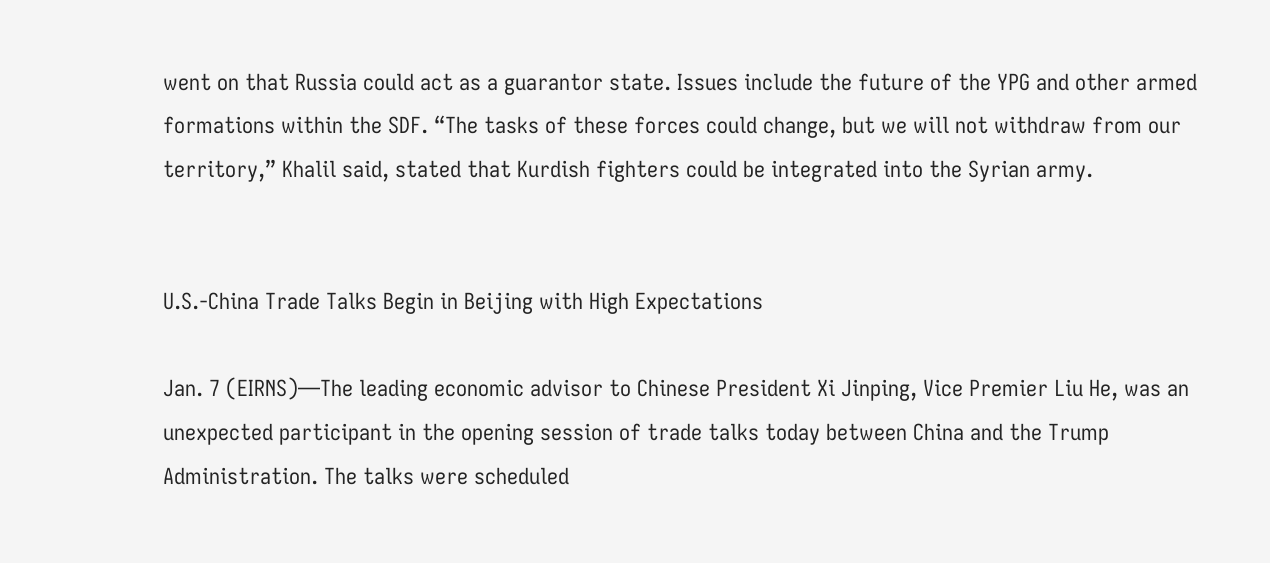went on that Russia could act as a guarantor state. Issues include the future of the YPG and other armed formations within the SDF. “The tasks of these forces could change, but we will not withdraw from our territory,” Khalil said, stated that Kurdish fighters could be integrated into the Syrian army.


U.S.-China Trade Talks Begin in Beijing with High Expectations

Jan. 7 (EIRNS)—The leading economic advisor to Chinese President Xi Jinping, Vice Premier Liu He, was an unexpected participant in the opening session of trade talks today between China and the Trump Administration. The talks were scheduled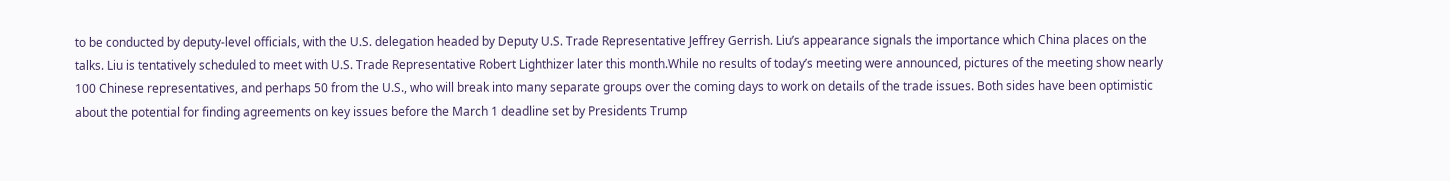to be conducted by deputy-level officials, with the U.S. delegation headed by Deputy U.S. Trade Representative Jeffrey Gerrish. Liu’s appearance signals the importance which China places on the talks. Liu is tentatively scheduled to meet with U.S. Trade Representative Robert Lighthizer later this month.While no results of today’s meeting were announced, pictures of the meeting show nearly 100 Chinese representatives, and perhaps 50 from the U.S., who will break into many separate groups over the coming days to work on details of the trade issues. Both sides have been optimistic about the potential for finding agreements on key issues before the March 1 deadline set by Presidents Trump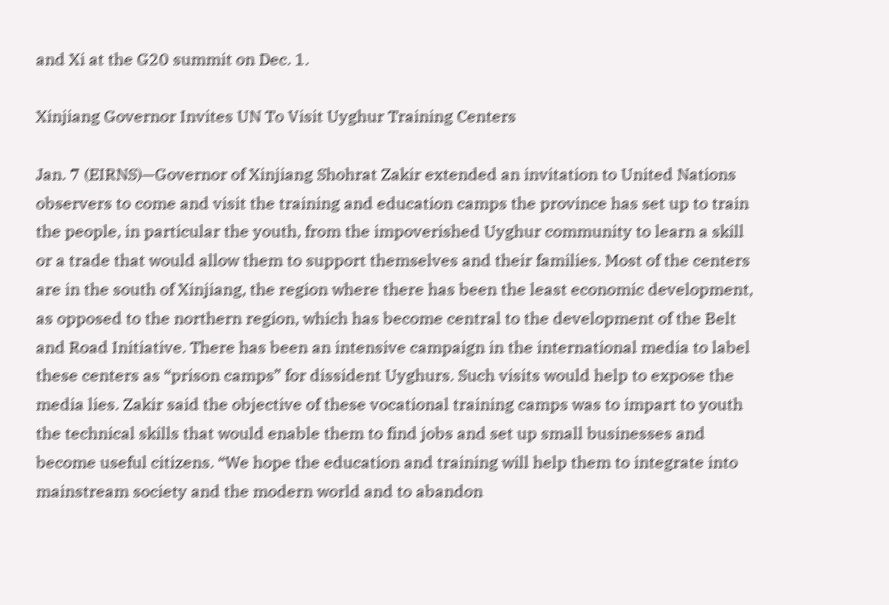and Xi at the G20 summit on Dec. 1.

Xinjiang Governor Invites UN To Visit Uyghur Training Centers

Jan. 7 (EIRNS)—Governor of Xinjiang Shohrat Zakir extended an invitation to United Nations observers to come and visit the training and education camps the province has set up to train the people, in particular the youth, from the impoverished Uyghur community to learn a skill or a trade that would allow them to support themselves and their families. Most of the centers are in the south of Xinjiang, the region where there has been the least economic development, as opposed to the northern region, which has become central to the development of the Belt and Road Initiative. There has been an intensive campaign in the international media to label these centers as “prison camps” for dissident Uyghurs. Such visits would help to expose the media lies. Zakir said the objective of these vocational training camps was to impart to youth the technical skills that would enable them to find jobs and set up small businesses and become useful citizens. “We hope the education and training will help them to integrate into mainstream society and the modern world and to abandon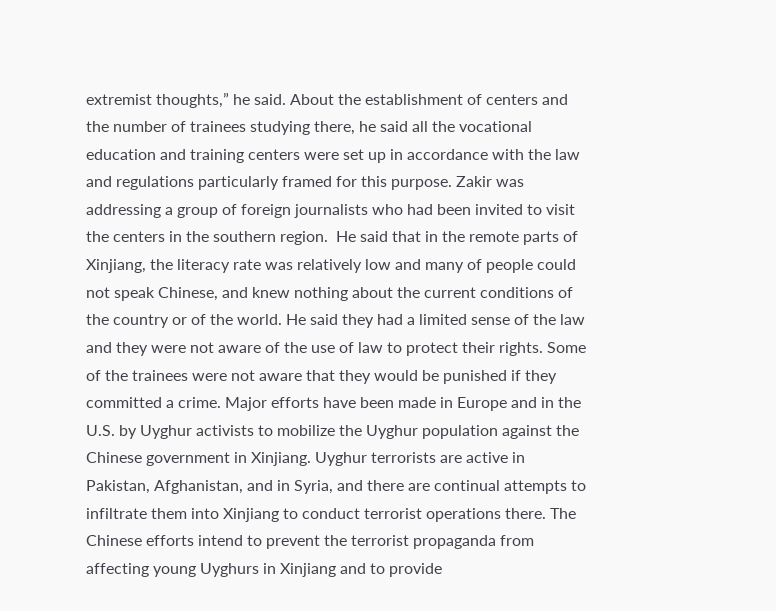extremist thoughts,” he said. About the establishment of centers and the number of trainees studying there, he said all the vocational education and training centers were set up in accordance with the law and regulations particularly framed for this purpose. Zakir was addressing a group of foreign journalists who had been invited to visit the centers in the southern region.  He said that in the remote parts of Xinjiang, the literacy rate was relatively low and many of people could not speak Chinese, and knew nothing about the current conditions of the country or of the world. He said they had a limited sense of the law and they were not aware of the use of law to protect their rights. Some of the trainees were not aware that they would be punished if they committed a crime. Major efforts have been made in Europe and in the U.S. by Uyghur activists to mobilize the Uyghur population against the Chinese government in Xinjiang. Uyghur terrorists are active in Pakistan, Afghanistan, and in Syria, and there are continual attempts to infiltrate them into Xinjiang to conduct terrorist operations there. The Chinese efforts intend to prevent the terrorist propaganda from affecting young Uyghurs in Xinjiang and to provide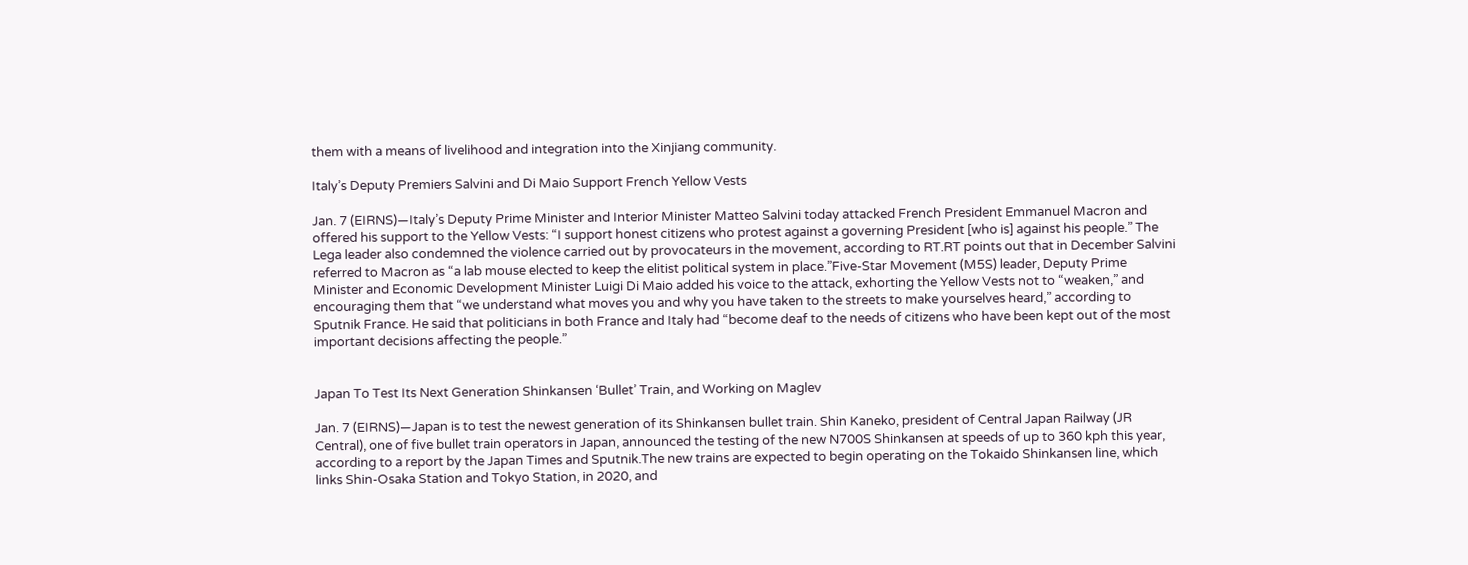them with a means of livelihood and integration into the Xinjiang community.

Italy’s Deputy Premiers Salvini and Di Maio Support French Yellow Vests

Jan. 7 (EIRNS)—Italy’s Deputy Prime Minister and Interior Minister Matteo Salvini today attacked French President Emmanuel Macron and offered his support to the Yellow Vests: “I support honest citizens who protest against a governing President [who is] against his people.” The Lega leader also condemned the violence carried out by provocateurs in the movement, according to RT.RT points out that in December Salvini referred to Macron as “a lab mouse elected to keep the elitist political system in place.”Five-Star Movement (M5S) leader, Deputy Prime Minister and Economic Development Minister Luigi Di Maio added his voice to the attack, exhorting the Yellow Vests not to “weaken,” and encouraging them that “we understand what moves you and why you have taken to the streets to make yourselves heard,” according to Sputnik France. He said that politicians in both France and Italy had “become deaf to the needs of citizens who have been kept out of the most important decisions affecting the people.”


Japan To Test Its Next Generation Shinkansen ‘Bullet’ Train, and Working on Maglev

Jan. 7 (EIRNS)—Japan is to test the newest generation of its Shinkansen bullet train. Shin Kaneko, president of Central Japan Railway (JR Central), one of five bullet train operators in Japan, announced the testing of the new N700S Shinkansen at speeds of up to 360 kph this year, according to a report by the Japan Times and Sputnik.The new trains are expected to begin operating on the Tokaido Shinkansen line, which links Shin-Osaka Station and Tokyo Station, in 2020, and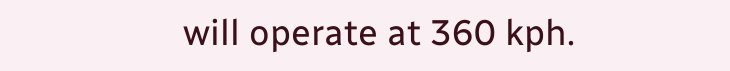will operate at 360 kph.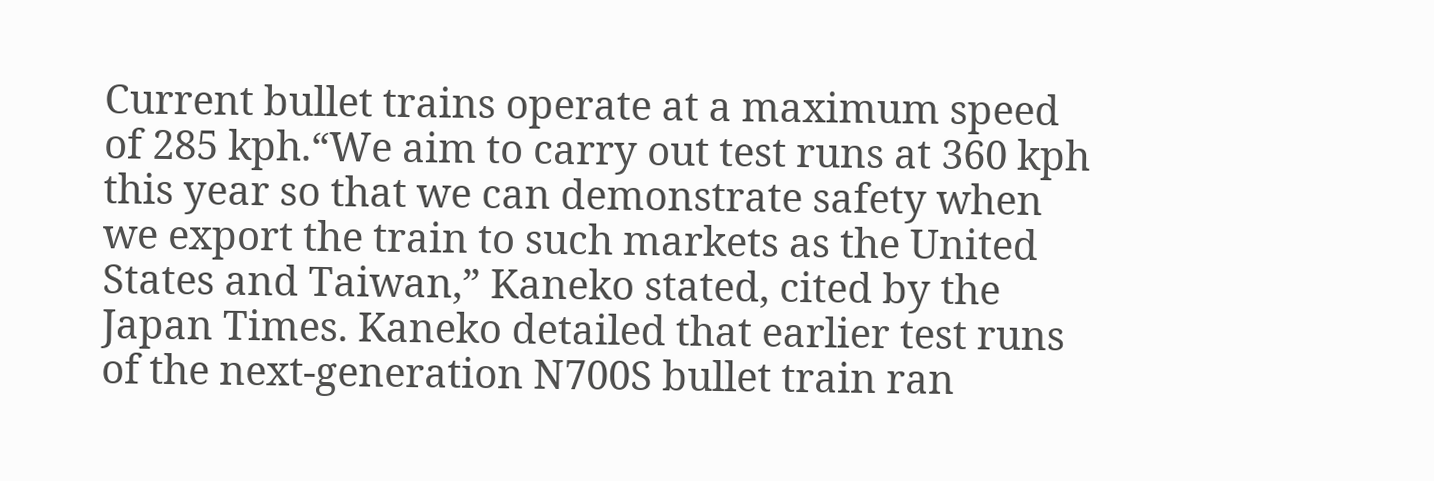Current bullet trains operate at a maximum speed of 285 kph.“We aim to carry out test runs at 360 kph this year so that we can demonstrate safety when we export the train to such markets as the United States and Taiwan,” Kaneko stated, cited by the Japan Times. Kaneko detailed that earlier test runs of the next-generation N700S bullet train ran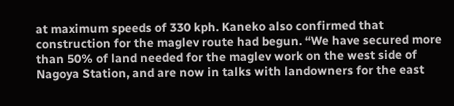at maximum speeds of 330 kph. Kaneko also confirmed that construction for the maglev route had begun. “We have secured more than 50% of land needed for the maglev work on the west side of Nagoya Station, and are now in talks with landowners for the east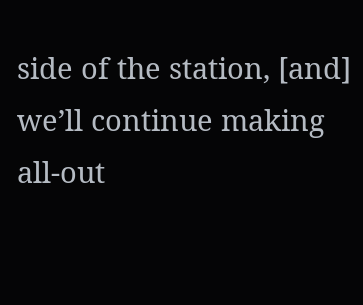side of the station, [and] we’ll continue making all-out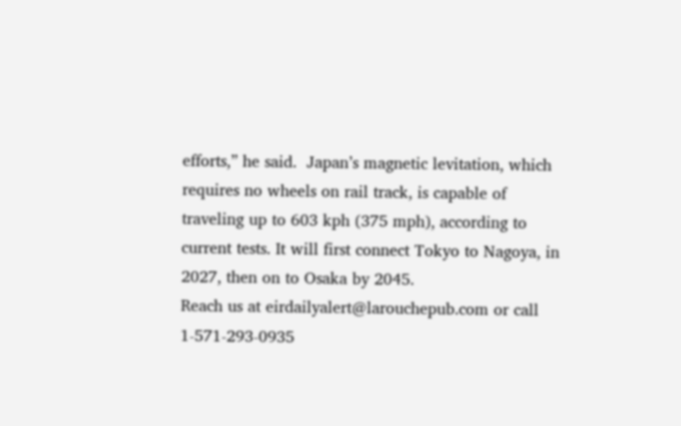efforts,” he said.  Japan’s magnetic levitation, which requires no wheels on rail track, is capable of traveling up to 603 kph (375 mph), according to current tests. It will first connect Tokyo to Nagoya, in 2027, then on to Osaka by 2045.
Reach us at eirdailyalert@larouchepub.com or call 1-571-293-0935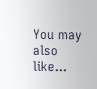You may also like...